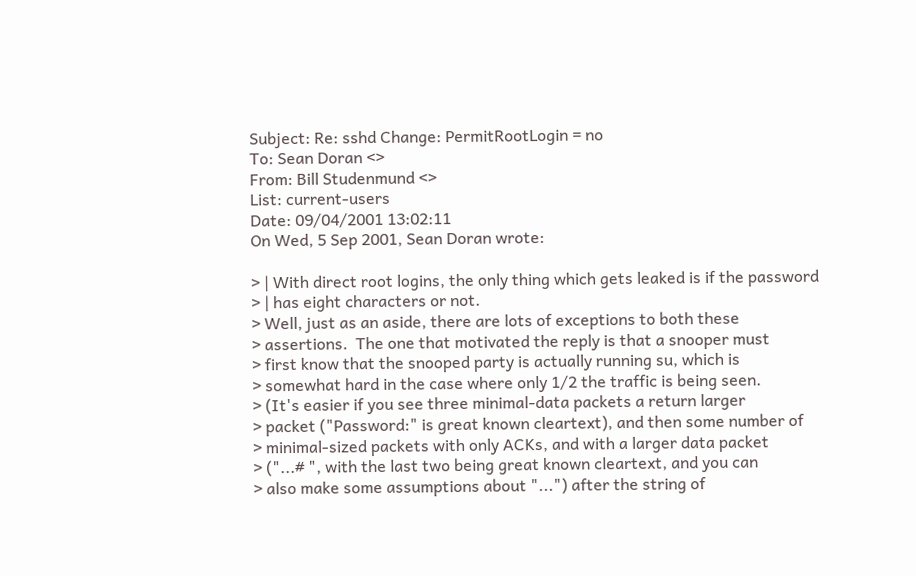Subject: Re: sshd Change: PermitRootLogin = no
To: Sean Doran <>
From: Bill Studenmund <>
List: current-users
Date: 09/04/2001 13:02:11
On Wed, 5 Sep 2001, Sean Doran wrote:

> | With direct root logins, the only thing which gets leaked is if the password
> | has eight characters or not.
> Well, just as an aside, there are lots of exceptions to both these
> assertions.  The one that motivated the reply is that a snooper must
> first know that the snooped party is actually running su, which is
> somewhat hard in the case where only 1/2 the traffic is being seen.
> (It's easier if you see three minimal-data packets a return larger
> packet ("Password:" is great known cleartext), and then some number of
> minimal-sized packets with only ACKs, and with a larger data packet
> ("...# ", with the last two being great known cleartext, and you can
> also make some assumptions about "...") after the string of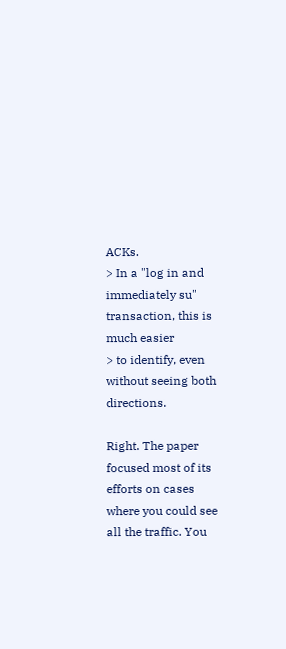ACKs.
> In a "log in and immediately su" transaction, this is much easier
> to identify, even without seeing both directions.

Right. The paper focused most of its efforts on cases where you could see
all the traffic. You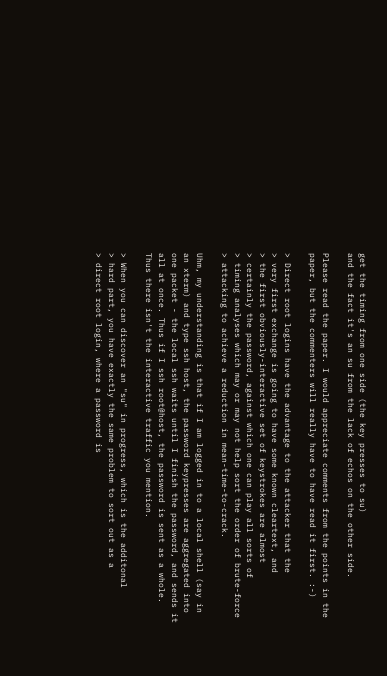get the timing from one side (the key presses to su)
and the fact it's an su from the lack of echos on the other side.

Please read the paper. I would appreciate comments from the points in the
paper, but the commenters will really have to have read it first. :-)

> Direct root logins have the advantage to the attacker that the
> very first exchange is going to have some known cleartext, and
> the first obviously-interactive set of keystrokes are almost
> certainly the password, against which one can play all sorts of
> timing analyses which may or may not help sort the order of brute-force
> attacking to achieve a reduction in mean-time-to-crack.

Uhm, my understanding is that if I am logged in to a local shell (say in
an xterm) and type ssh host, the password keypresses are aggregated into
one packet - the local ssh waits until I finish the password, and sends it
all at once. Thus if I ssh root@host, the password is sent as a whole.
Thus there isn't the interactive traffic you mention.

> When you can discover an "su" in progress, which is the additonal
> hard part, you have exactly the same problem to sort out as a
> direct root login, where a password is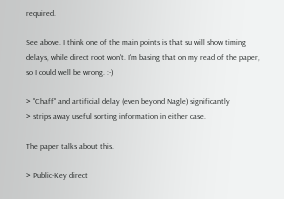required.

See above. I think one of the main points is that su will show timing
delays, while direct root won't. I'm basing that on my read of the paper,
so I could well be wrong. :-)

> "Chaff" and artificial delay (even beyond Nagle) significantly
> strips away useful sorting information in either case.

The paper talks about this.

> Public-Key direct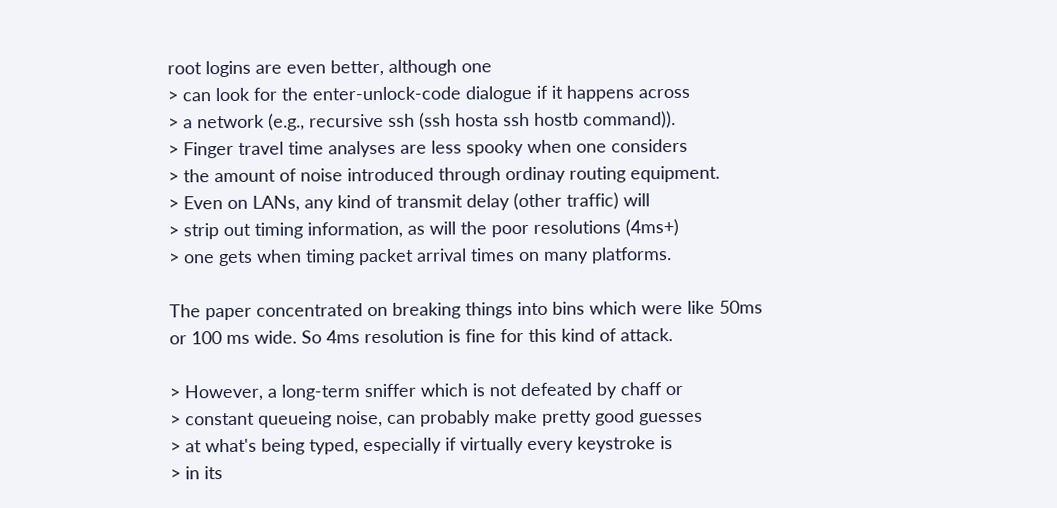root logins are even better, although one
> can look for the enter-unlock-code dialogue if it happens across
> a network (e.g., recursive ssh (ssh hosta ssh hostb command)).
> Finger travel time analyses are less spooky when one considers
> the amount of noise introduced through ordinay routing equipment.
> Even on LANs, any kind of transmit delay (other traffic) will
> strip out timing information, as will the poor resolutions (4ms+)
> one gets when timing packet arrival times on many platforms.

The paper concentrated on breaking things into bins which were like 50ms
or 100 ms wide. So 4ms resolution is fine for this kind of attack.

> However, a long-term sniffer which is not defeated by chaff or
> constant queueing noise, can probably make pretty good guesses
> at what's being typed, especially if virtually every keystroke is
> in its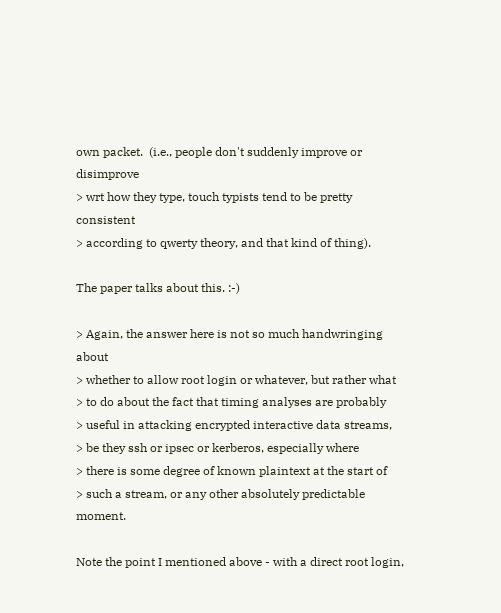own packet.  (i.e., people don't suddenly improve or disimprove
> wrt how they type, touch typists tend to be pretty consistent
> according to qwerty theory, and that kind of thing).

The paper talks about this. :-)

> Again, the answer here is not so much handwringing about
> whether to allow root login or whatever, but rather what
> to do about the fact that timing analyses are probably
> useful in attacking encrypted interactive data streams,
> be they ssh or ipsec or kerberos, especially where
> there is some degree of known plaintext at the start of
> such a stream, or any other absolutely predictable moment.

Note the point I mentioned above - with a direct root login,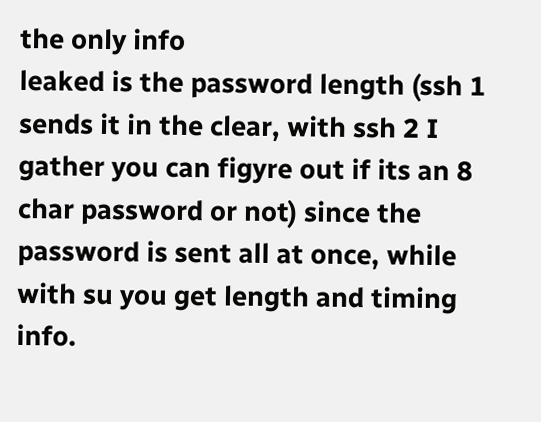the only info
leaked is the password length (ssh 1 sends it in the clear, with ssh 2 I
gather you can figyre out if its an 8 char password or not) since the
password is sent all at once, while with su you get length and timing
info.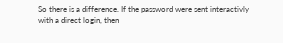So there is a difference. If the password were sent interactivly
with a direct login, then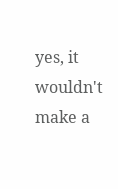yes, it wouldn't make a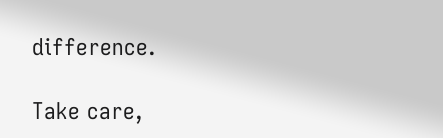difference.

Take care,